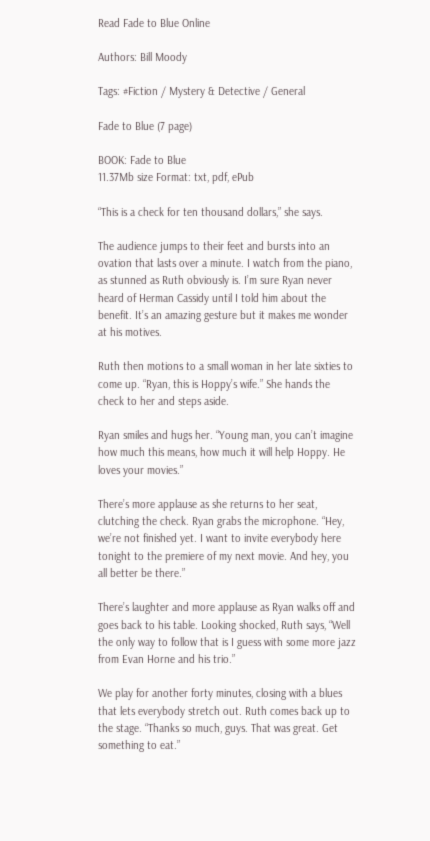Read Fade to Blue Online

Authors: Bill Moody

Tags: #Fiction / Mystery & Detective / General

Fade to Blue (7 page)

BOOK: Fade to Blue
11.37Mb size Format: txt, pdf, ePub

“This is a check for ten thousand dollars,” she says.

The audience jumps to their feet and bursts into an ovation that lasts over a minute. I watch from the piano, as stunned as Ruth obviously is. I’m sure Ryan never heard of Herman Cassidy until I told him about the benefit. It’s an amazing gesture but it makes me wonder at his motives.

Ruth then motions to a small woman in her late sixties to come up. “Ryan, this is Hoppy’s wife.” She hands the check to her and steps aside.

Ryan smiles and hugs her. “Young man, you can’t imagine how much this means, how much it will help Hoppy. He loves your movies.”

There’s more applause as she returns to her seat, clutching the check. Ryan grabs the microphone. “Hey, we’re not finished yet. I want to invite everybody here tonight to the premiere of my next movie. And hey, you all better be there.”

There’s laughter and more applause as Ryan walks off and goes back to his table. Looking shocked, Ruth says, “Well the only way to follow that is I guess with some more jazz from Evan Horne and his trio.”

We play for another forty minutes, closing with a blues that lets everybody stretch out. Ruth comes back up to the stage. “Thanks so much, guys. That was great. Get something to eat.”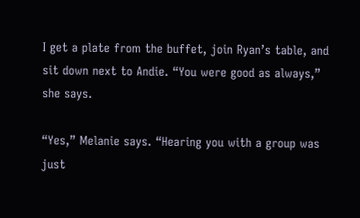I get a plate from the buffet, join Ryan’s table, and sit down next to Andie. “You were good as always,” she says.

“Yes,” Melanie says. “Hearing you with a group was just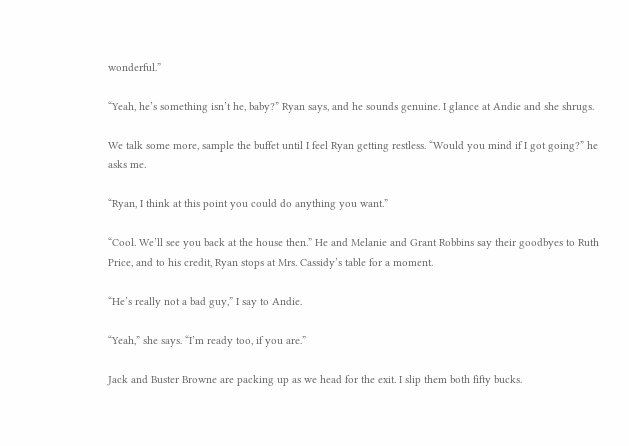wonderful.”

“Yeah, he’s something isn’t he, baby?” Ryan says, and he sounds genuine. I glance at Andie and she shrugs.

We talk some more, sample the buffet until I feel Ryan getting restless. “Would you mind if I got going?” he asks me.

“Ryan, I think at this point you could do anything you want.”

“Cool. We’ll see you back at the house then.” He and Melanie and Grant Robbins say their goodbyes to Ruth Price, and to his credit, Ryan stops at Mrs. Cassidy’s table for a moment.

“He’s really not a bad guy,” I say to Andie.

“Yeah,” she says. “I’m ready too, if you are.”

Jack and Buster Browne are packing up as we head for the exit. I slip them both fifty bucks.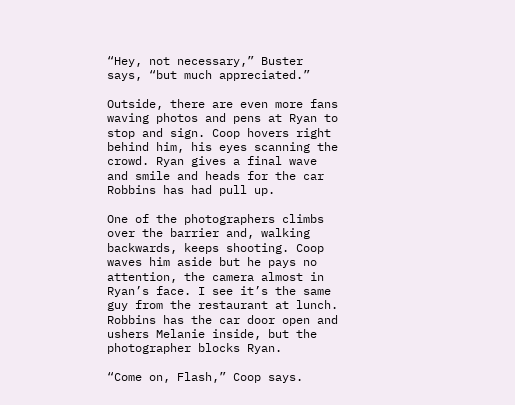“Hey, not necessary,” Buster says, “but much appreciated.”

Outside, there are even more fans waving photos and pens at Ryan to stop and sign. Coop hovers right behind him, his eyes scanning the crowd. Ryan gives a final wave and smile and heads for the car Robbins has had pull up.

One of the photographers climbs over the barrier and, walking backwards, keeps shooting. Coop waves him aside but he pays no attention, the camera almost in Ryan’s face. I see it’s the same guy from the restaurant at lunch. Robbins has the car door open and ushers Melanie inside, but the photographer blocks Ryan.

“Come on, Flash,” Coop says.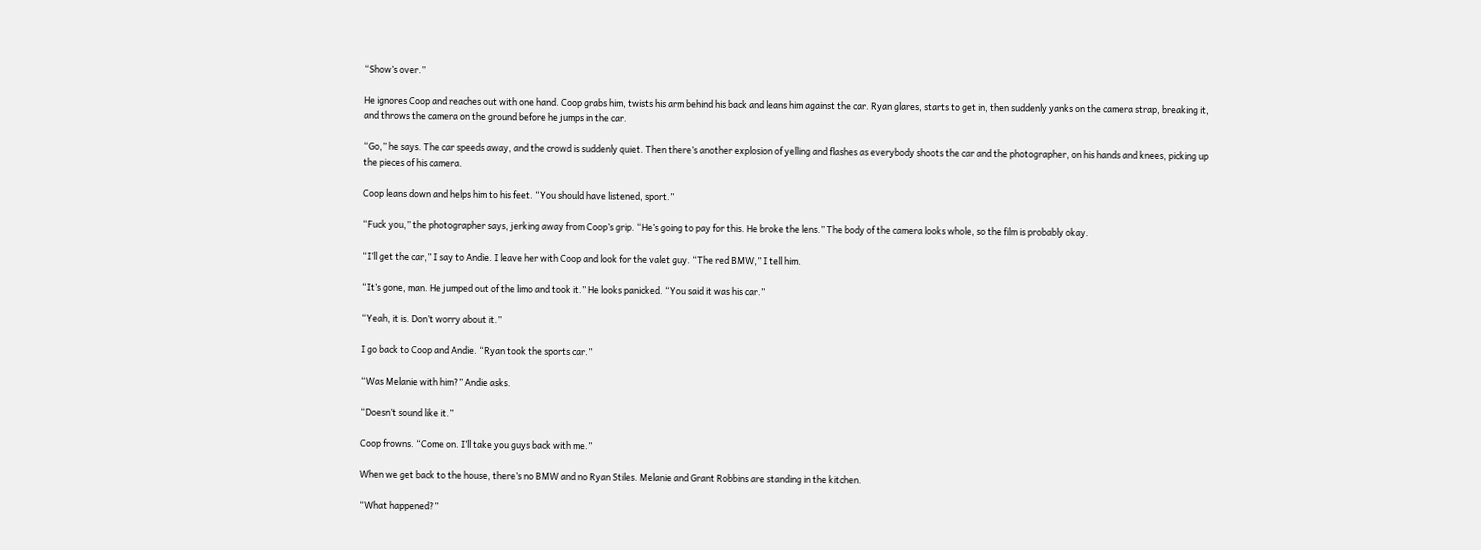“Show’s over.”

He ignores Coop and reaches out with one hand. Coop grabs him, twists his arm behind his back and leans him against the car. Ryan glares, starts to get in, then suddenly yanks on the camera strap, breaking it, and throws the camera on the ground before he jumps in the car.

“Go,” he says. The car speeds away, and the crowd is suddenly quiet. Then there’s another explosion of yelling and flashes as everybody shoots the car and the photographer, on his hands and knees, picking up the pieces of his camera.

Coop leans down and helps him to his feet. “You should have listened, sport.”

“Fuck you,” the photographer says, jerking away from Coop’s grip. “He’s going to pay for this. He broke the lens.” The body of the camera looks whole, so the film is probably okay.

“I’ll get the car,” I say to Andie. I leave her with Coop and look for the valet guy. “The red BMW,” I tell him.

“It’s gone, man. He jumped out of the limo and took it.” He looks panicked. “You said it was his car.”

“Yeah, it is. Don’t worry about it.”

I go back to Coop and Andie. “Ryan took the sports car.”

“Was Melanie with him?” Andie asks.

“Doesn’t sound like it.”

Coop frowns. “Come on. I’ll take you guys back with me.”

When we get back to the house, there’s no BMW and no Ryan Stiles. Melanie and Grant Robbins are standing in the kitchen.

“What happened?”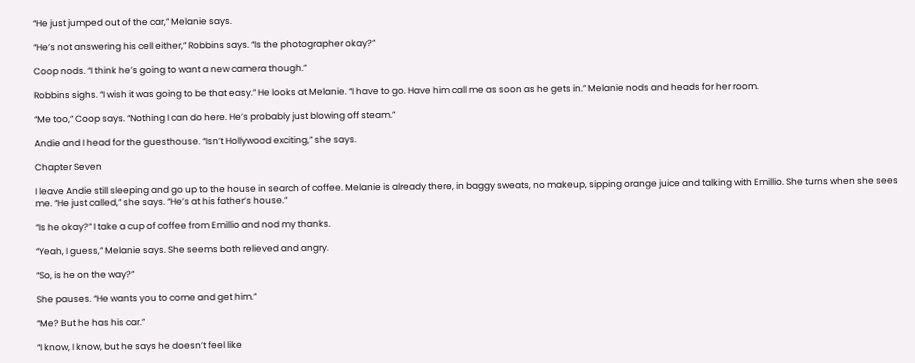“He just jumped out of the car,” Melanie says.

“He’s not answering his cell either,” Robbins says. “Is the photographer okay?”

Coop nods. “I think he’s going to want a new camera though.”

Robbins sighs. “I wish it was going to be that easy.” He looks at Melanie. “I have to go. Have him call me as soon as he gets in.” Melanie nods and heads for her room.

“Me too,” Coop says. “Nothing I can do here. He’s probably just blowing off steam.”

Andie and I head for the guesthouse. “Isn’t Hollywood exciting,” she says.

Chapter Seven

I leave Andie still sleeping and go up to the house in search of coffee. Melanie is already there, in baggy sweats, no makeup, sipping orange juice and talking with Emillio. She turns when she sees me. “He just called,” she says. “He’s at his father’s house.”

“Is he okay?” I take a cup of coffee from Emillio and nod my thanks.

“Yeah, I guess,” Melanie says. She seems both relieved and angry.

“So, is he on the way?”

She pauses. “He wants you to come and get him.”

“Me? But he has his car.”

“I know, I know, but he says he doesn’t feel like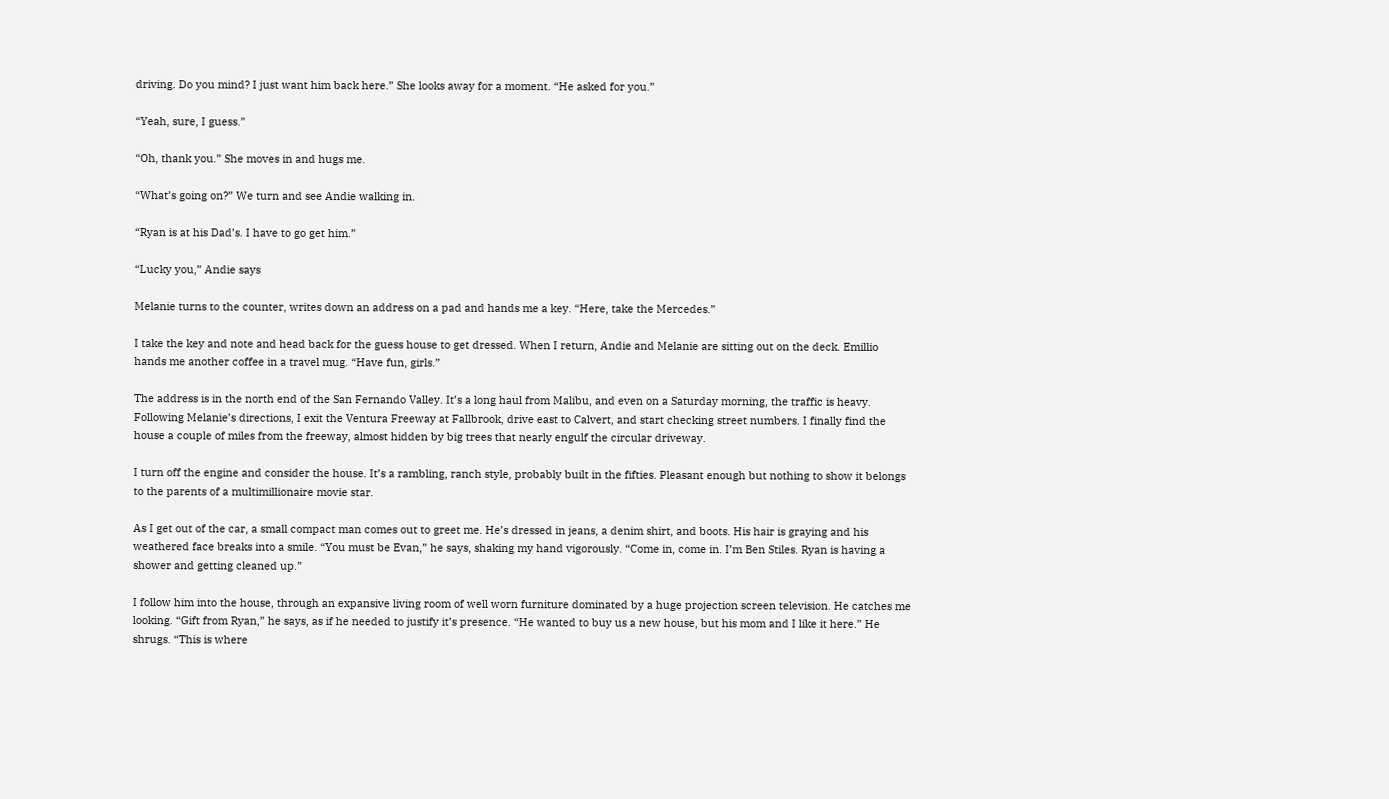driving. Do you mind? I just want him back here.” She looks away for a moment. “He asked for you.”

“Yeah, sure, I guess.”

“Oh, thank you.” She moves in and hugs me.

“What’s going on?” We turn and see Andie walking in.

“Ryan is at his Dad’s. I have to go get him.”

“Lucky you,” Andie says

Melanie turns to the counter, writes down an address on a pad and hands me a key. “Here, take the Mercedes.”

I take the key and note and head back for the guess house to get dressed. When I return, Andie and Melanie are sitting out on the deck. Emillio hands me another coffee in a travel mug. “Have fun, girls.”

The address is in the north end of the San Fernando Valley. It’s a long haul from Malibu, and even on a Saturday morning, the traffic is heavy. Following Melanie’s directions, I exit the Ventura Freeway at Fallbrook, drive east to Calvert, and start checking street numbers. I finally find the house a couple of miles from the freeway, almost hidden by big trees that nearly engulf the circular driveway.

I turn off the engine and consider the house. It’s a rambling, ranch style, probably built in the fifties. Pleasant enough but nothing to show it belongs to the parents of a multimillionaire movie star.

As I get out of the car, a small compact man comes out to greet me. He’s dressed in jeans, a denim shirt, and boots. His hair is graying and his weathered face breaks into a smile. “You must be Evan,” he says, shaking my hand vigorously. “Come in, come in. I’m Ben Stiles. Ryan is having a shower and getting cleaned up.”

I follow him into the house, through an expansive living room of well worn furniture dominated by a huge projection screen television. He catches me looking. “Gift from Ryan,” he says, as if he needed to justify it’s presence. “He wanted to buy us a new house, but his mom and I like it here.” He shrugs. “This is where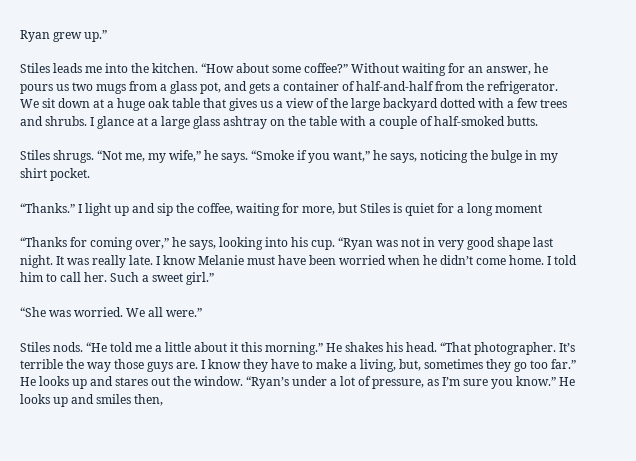Ryan grew up.”

Stiles leads me into the kitchen. “How about some coffee?” Without waiting for an answer, he pours us two mugs from a glass pot, and gets a container of half-and-half from the refrigerator. We sit down at a huge oak table that gives us a view of the large backyard dotted with a few trees and shrubs. I glance at a large glass ashtray on the table with a couple of half-smoked butts.

Stiles shrugs. “Not me, my wife,” he says. “Smoke if you want,” he says, noticing the bulge in my shirt pocket.

“Thanks.” I light up and sip the coffee, waiting for more, but Stiles is quiet for a long moment

“Thanks for coming over,” he says, looking into his cup. “Ryan was not in very good shape last night. It was really late. I know Melanie must have been worried when he didn’t come home. I told him to call her. Such a sweet girl.”

“She was worried. We all were.”

Stiles nods. “He told me a little about it this morning.” He shakes his head. “That photographer. It’s terrible the way those guys are. I know they have to make a living, but, sometimes they go too far.” He looks up and stares out the window. “Ryan’s under a lot of pressure, as I’m sure you know.” He looks up and smiles then,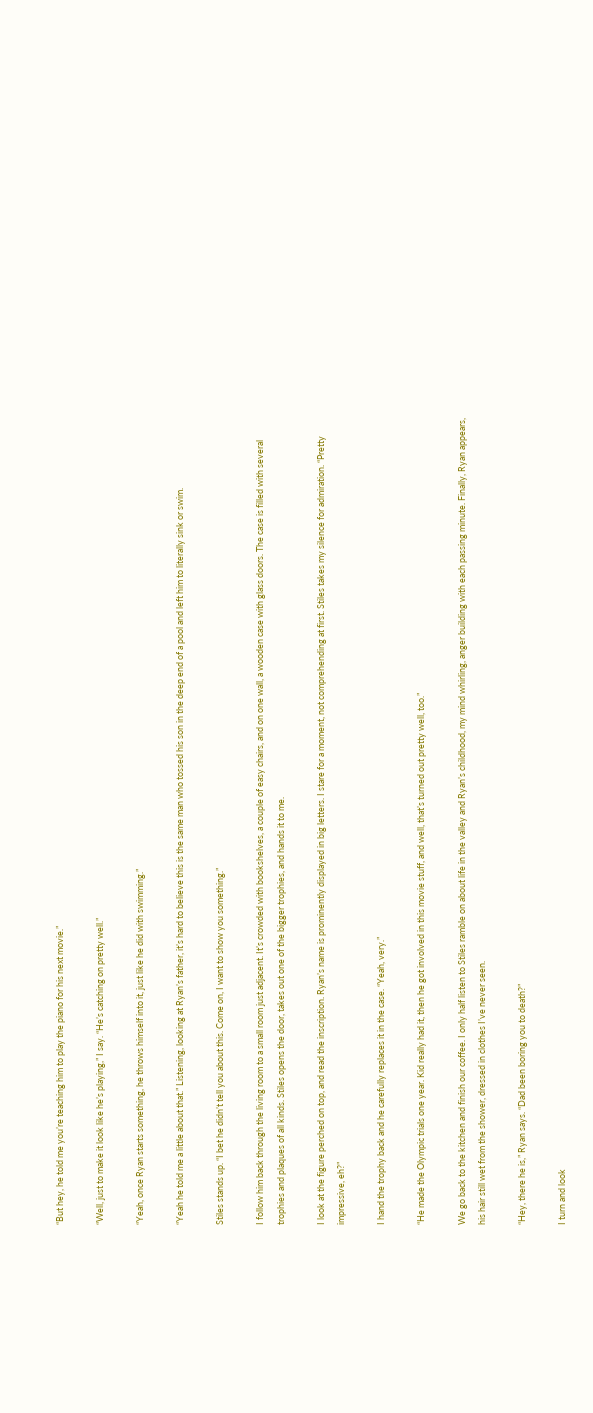“But hey, he told me you’re teaching him to play the piano for his next movie.”

“Well, just to make it look like he’s playing,” I say. “He’s catching on pretty well.”

“Yeah, once Ryan starts something, he throws himself into it, just like he did with swimming.”

“Yeah he told me a little about that.” Listening, looking at Ryan’s father, it’s hard to believe this is the same man who tossed his son in the deep end of a pool and left him to literally sink or swim.

Stiles stands up. “I bet he didn’t tell you about this. Come on, I want to show you something.”

I follow him back through the living room to a small room just adjacent. It’s crowded with bookshelves, a couple of easy chairs, and on one wall, a wooden case with glass doors. The case is filled with several trophies and plaques of all kinds. Stiles opens the door, takes out one of the bigger trophies, and hands it to me.

I look at the figure perched on top, and read the inscription. Ryan’s name is prominently displayed in big letters. I stare for a moment, not comprehending at first. Stiles takes my silence for admiration. “Pretty impressive, eh?”

I hand the trophy back and he carefully replaces it in the case. “Yeah, very.”

“He made the Olympic trials one year. Kid really had it, then he got involved in this movie stuff, and well, that’s turned out pretty well, too.”

We go back to the kitchen and finish our coffee. I only half listen to Stiles ramble on about life in the valley and Ryan’s childhood, my mind whirling, anger building with each passing minute. Finally, Ryan appears, his hair still wet from the shower, dressed in clothes I’ve never seen.

“Hey, there he is,” Ryan says. “Dad been boring you to death?”

I turn and look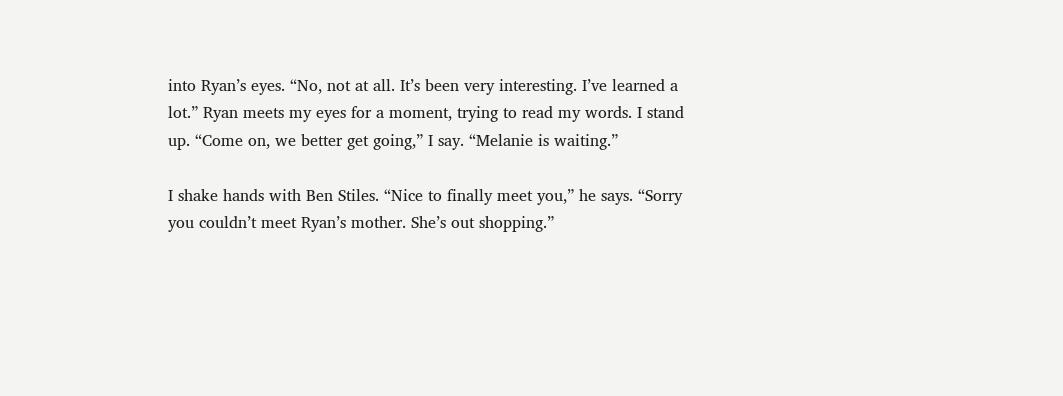into Ryan’s eyes. “No, not at all. It’s been very interesting. I’ve learned a lot.” Ryan meets my eyes for a moment, trying to read my words. I stand up. “Come on, we better get going,” I say. “Melanie is waiting.”

I shake hands with Ben Stiles. “Nice to finally meet you,” he says. “Sorry you couldn’t meet Ryan’s mother. She’s out shopping.”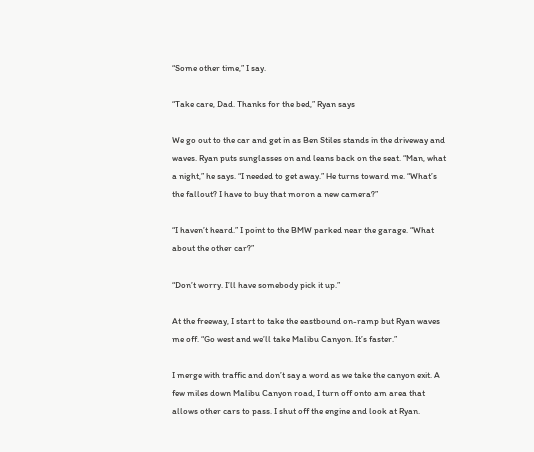“Some other time,” I say.

“Take care, Dad. Thanks for the bed,” Ryan says

We go out to the car and get in as Ben Stiles stands in the driveway and waves. Ryan puts sunglasses on and leans back on the seat. “Man, what a night,” he says. “I needed to get away.” He turns toward me. “What’s the fallout? I have to buy that moron a new camera?”

“I haven’t heard.” I point to the BMW parked near the garage. “What about the other car?”

“Don’t worry. I’ll have somebody pick it up.”

At the freeway, I start to take the eastbound on-ramp but Ryan waves me off. “Go west and we’ll take Malibu Canyon. It’s faster.”

I merge with traffic and don’t say a word as we take the canyon exit. A few miles down Malibu Canyon road, I turn off onto am area that allows other cars to pass. I shut off the engine and look at Ryan.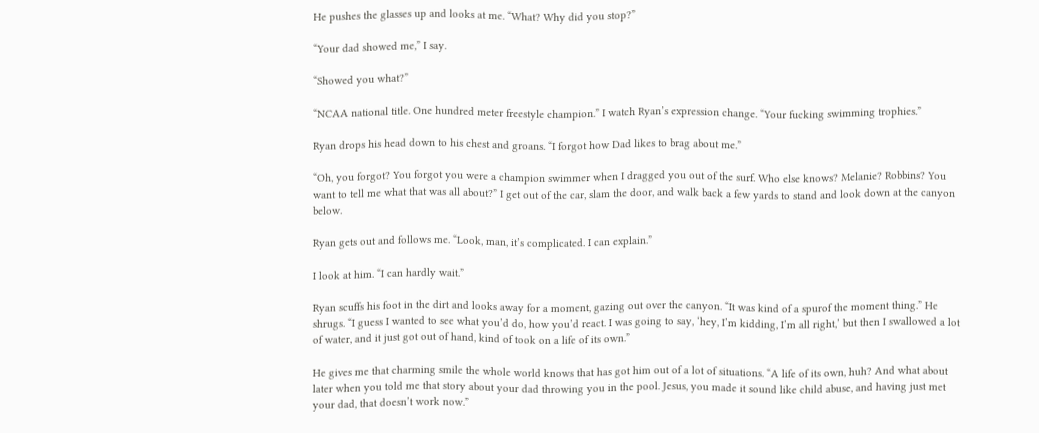He pushes the glasses up and looks at me. “What? Why did you stop?”

“Your dad showed me,” I say.

“Showed you what?”

“NCAA national title. One hundred meter freestyle champion.” I watch Ryan’s expression change. “Your fucking swimming trophies.”

Ryan drops his head down to his chest and groans. “I forgot how Dad likes to brag about me.”

“Oh, you forgot? You forgot you were a champion swimmer when I dragged you out of the surf. Who else knows? Melanie? Robbins? You want to tell me what that was all about?” I get out of the car, slam the door, and walk back a few yards to stand and look down at the canyon below.

Ryan gets out and follows me. “Look, man, it’s complicated. I can explain.”

I look at him. “I can hardly wait.”

Ryan scuffs his foot in the dirt and looks away for a moment, gazing out over the canyon. “It was kind of a spurof the moment thing.” He shrugs. “I guess I wanted to see what you’d do, how you’d react. I was going to say, ‘hey, I’m kidding, I’m all right,’ but then I swallowed a lot of water, and it just got out of hand, kind of took on a life of its own.”

He gives me that charming smile the whole world knows that has got him out of a lot of situations. “A life of its own, huh? And what about later when you told me that story about your dad throwing you in the pool. Jesus, you made it sound like child abuse, and having just met your dad, that doesn’t work now.”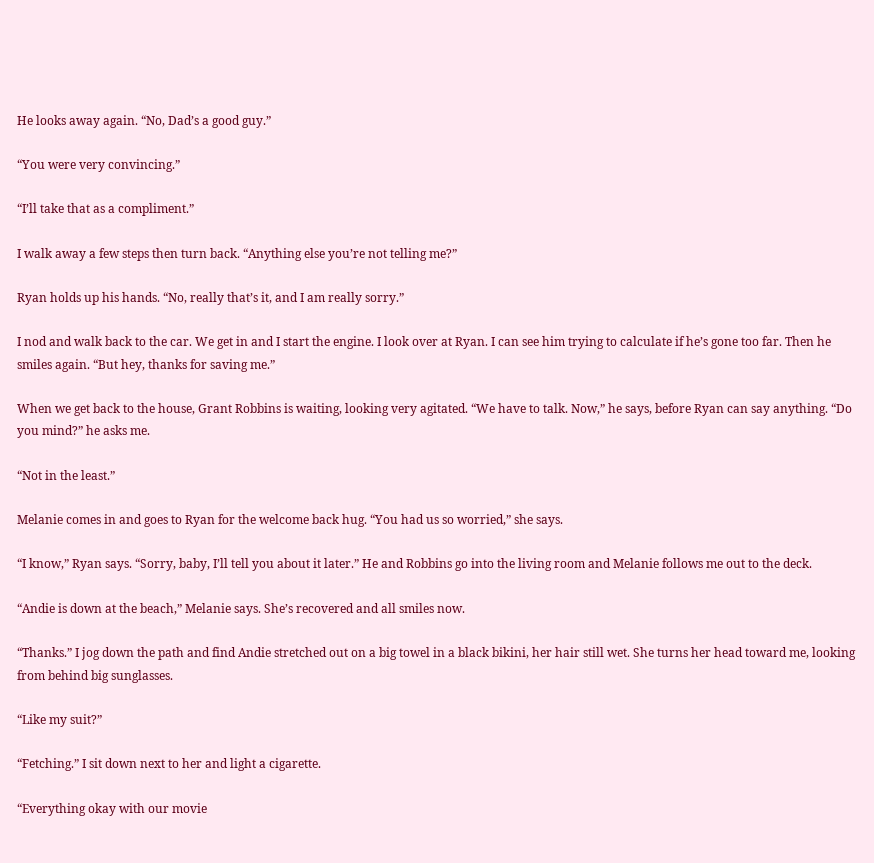He looks away again. “No, Dad’s a good guy.”

“You were very convincing.”

“I’ll take that as a compliment.”

I walk away a few steps then turn back. “Anything else you’re not telling me?”

Ryan holds up his hands. “No, really that’s it, and I am really sorry.”

I nod and walk back to the car. We get in and I start the engine. I look over at Ryan. I can see him trying to calculate if he’s gone too far. Then he smiles again. “But hey, thanks for saving me.”

When we get back to the house, Grant Robbins is waiting, looking very agitated. “We have to talk. Now,” he says, before Ryan can say anything. “Do you mind?” he asks me.

“Not in the least.”

Melanie comes in and goes to Ryan for the welcome back hug. “You had us so worried,” she says.

“I know,” Ryan says. “Sorry, baby, I’ll tell you about it later.” He and Robbins go into the living room and Melanie follows me out to the deck.

“Andie is down at the beach,” Melanie says. She’s recovered and all smiles now.

“Thanks.” I jog down the path and find Andie stretched out on a big towel in a black bikini, her hair still wet. She turns her head toward me, looking from behind big sunglasses.

“Like my suit?”

“Fetching.” I sit down next to her and light a cigarette.

“Everything okay with our movie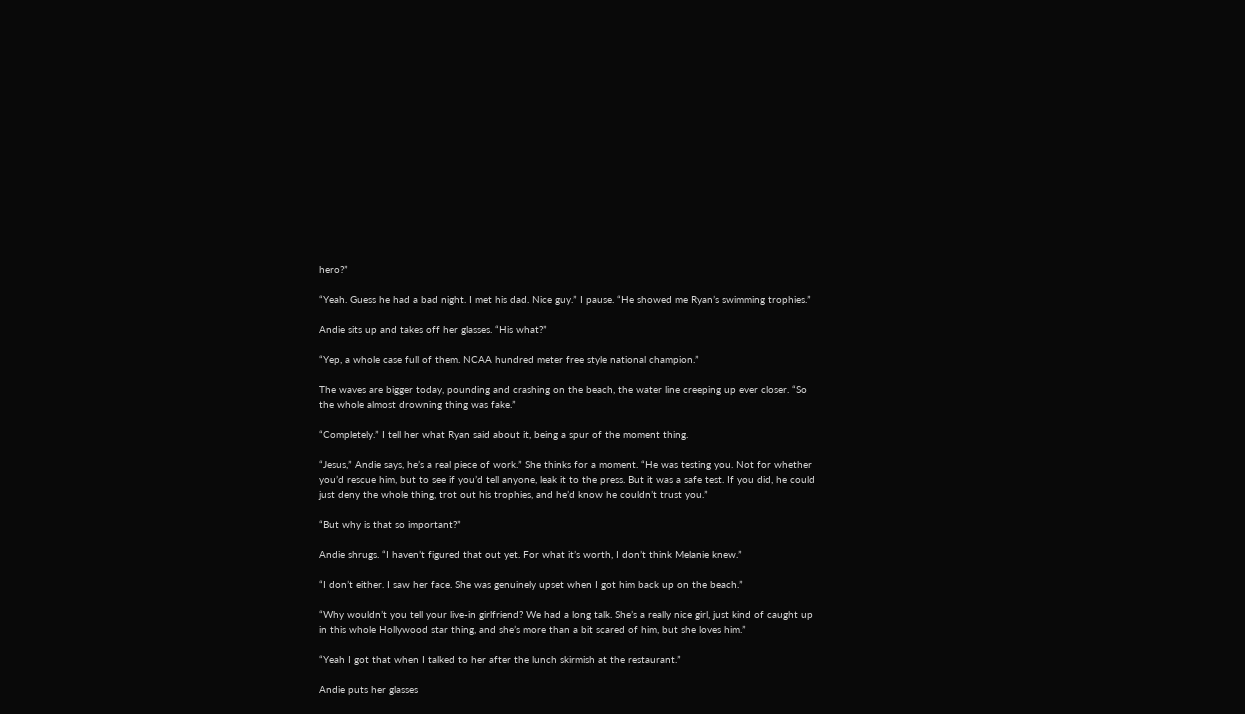hero?”

“Yeah. Guess he had a bad night. I met his dad. Nice guy.” I pause. “He showed me Ryan’s swimming trophies.”

Andie sits up and takes off her glasses. “His what?”

“Yep, a whole case full of them. NCAA hundred meter free style national champion.”

The waves are bigger today, pounding and crashing on the beach, the water line creeping up ever closer. “So the whole almost drowning thing was fake.”

“Completely.” I tell her what Ryan said about it, being a spur of the moment thing.

“Jesus,” Andie says, he’s a real piece of work.” She thinks for a moment. “He was testing you. Not for whether you’d rescue him, but to see if you’d tell anyone, leak it to the press. But it was a safe test. If you did, he could just deny the whole thing, trot out his trophies, and he’d know he couldn’t trust you.”

“But why is that so important?”

Andie shrugs. “I haven’t figured that out yet. For what it’s worth, I don’t think Melanie knew.”

“I don’t either. I saw her face. She was genuinely upset when I got him back up on the beach.”

“Why wouldn’t you tell your live-in girlfriend? We had a long talk. She’s a really nice girl, just kind of caught up in this whole Hollywood star thing, and she’s more than a bit scared of him, but she loves him.”

“Yeah I got that when I talked to her after the lunch skirmish at the restaurant.”

Andie puts her glasses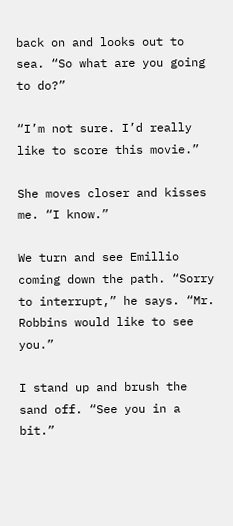back on and looks out to sea. “So what are you going to do?”

“I’m not sure. I’d really like to score this movie.”

She moves closer and kisses me. “I know.”

We turn and see Emillio coming down the path. “Sorry to interrupt,” he says. “Mr. Robbins would like to see you.”

I stand up and brush the sand off. “See you in a bit.”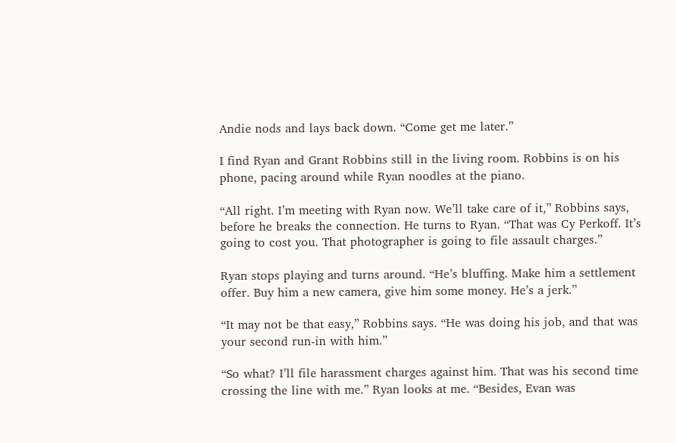Andie nods and lays back down. “Come get me later.”

I find Ryan and Grant Robbins still in the living room. Robbins is on his phone, pacing around while Ryan noodles at the piano.

“All right. I’m meeting with Ryan now. We’ll take care of it,” Robbins says, before he breaks the connection. He turns to Ryan. “That was Cy Perkoff. It’s going to cost you. That photographer is going to file assault charges.”

Ryan stops playing and turns around. “He’s bluffing. Make him a settlement offer. Buy him a new camera, give him some money. He’s a jerk.”

“It may not be that easy,” Robbins says. “He was doing his job, and that was your second run-in with him.”

“So what? I’ll file harassment charges against him. That was his second time crossing the line with me.” Ryan looks at me. “Besides, Evan was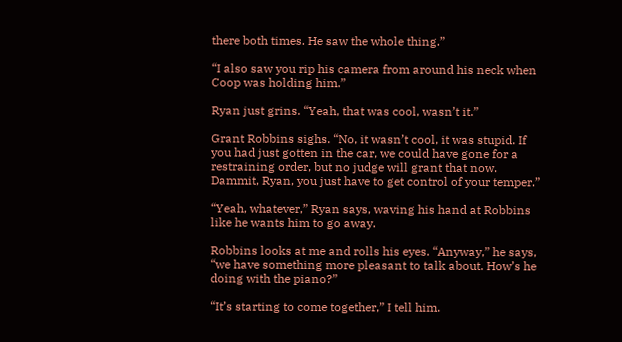there both times. He saw the whole thing.”

“I also saw you rip his camera from around his neck when Coop was holding him.”

Ryan just grins. “Yeah, that was cool, wasn’t it.”

Grant Robbins sighs. “No, it wasn’t cool, it was stupid. If you had just gotten in the car, we could have gone for a restraining order, but no judge will grant that now. Dammit, Ryan, you just have to get control of your temper.”

“Yeah, whatever,” Ryan says, waving his hand at Robbins like he wants him to go away.

Robbins looks at me and rolls his eyes. “Anyway,” he says, “we have something more pleasant to talk about. How’s he doing with the piano?”

“It’s starting to come together,” I tell him.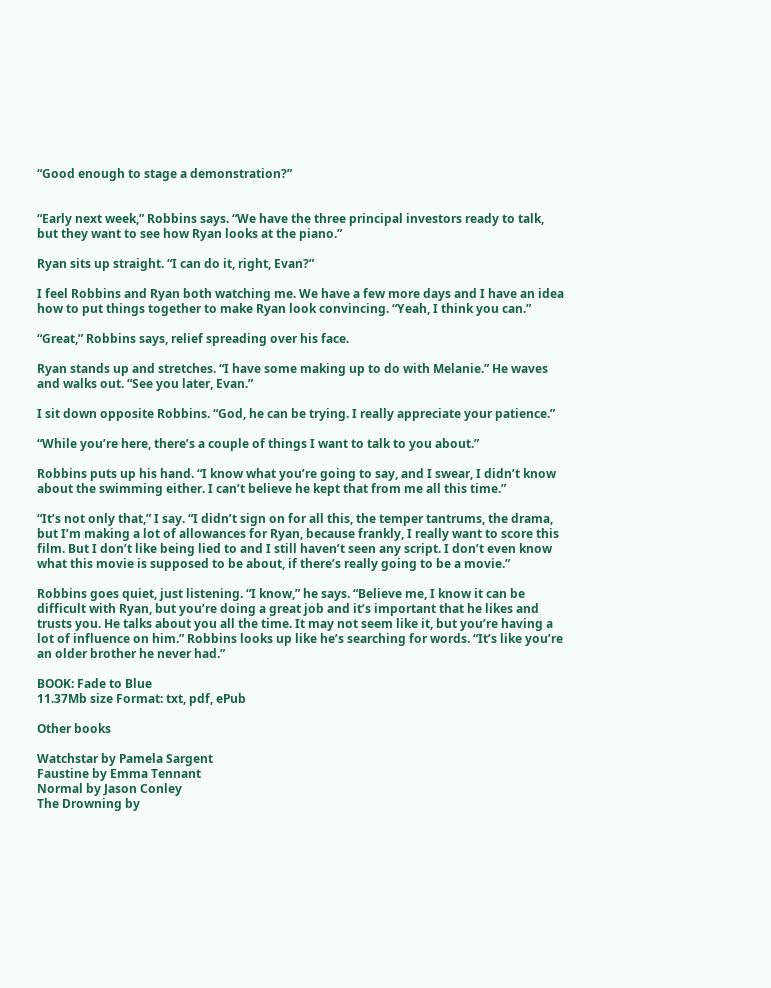“Good enough to stage a demonstration?”


“Early next week,” Robbins says. “We have the three principal investors ready to talk, but they want to see how Ryan looks at the piano.”

Ryan sits up straight. “I can do it, right, Evan?”

I feel Robbins and Ryan both watching me. We have a few more days and I have an idea how to put things together to make Ryan look convincing. “Yeah, I think you can.”

“Great,” Robbins says, relief spreading over his face.

Ryan stands up and stretches. “I have some making up to do with Melanie.” He waves and walks out. “See you later, Evan.”

I sit down opposite Robbins. “God, he can be trying. I really appreciate your patience.”

“While you’re here, there’s a couple of things I want to talk to you about.”

Robbins puts up his hand. “I know what you’re going to say, and I swear, I didn’t know about the swimming either. I can’t believe he kept that from me all this time.”

“It’s not only that,” I say. “I didn’t sign on for all this, the temper tantrums, the drama, but I’m making a lot of allowances for Ryan, because frankly, I really want to score this film. But I don’t like being lied to and I still haven’t seen any script. I don’t even know what this movie is supposed to be about, if there’s really going to be a movie.”

Robbins goes quiet, just listening. “I know,” he says. “Believe me, I know it can be difficult with Ryan, but you’re doing a great job and it’s important that he likes and trusts you. He talks about you all the time. It may not seem like it, but you’re having a lot of influence on him.” Robbins looks up like he’s searching for words. “It’s like you’re an older brother he never had.”

BOOK: Fade to Blue
11.37Mb size Format: txt, pdf, ePub

Other books

Watchstar by Pamela Sargent
Faustine by Emma Tennant
Normal by Jason Conley
The Drowning by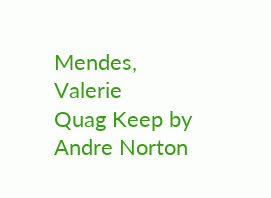Mendes, Valerie
Quag Keep by Andre Norton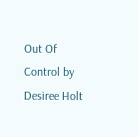Out Of Control by Desiree Holt